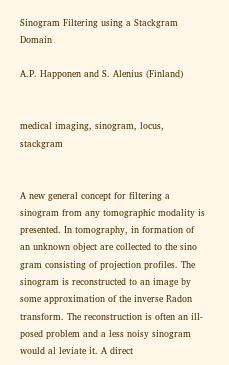Sinogram Filtering using a Stackgram Domain

A.P. Happonen and S. Alenius (Finland)


medical imaging, sinogram, locus, stackgram


A new general concept for filtering a sinogram from any tomographic modality is presented. In tomography, in formation of an unknown object are collected to the sino gram consisting of projection profiles. The sinogram is reconstructed to an image by some approximation of the inverse Radon transform. The reconstruction is often an ill-posed problem and a less noisy sinogram would al leviate it. A direct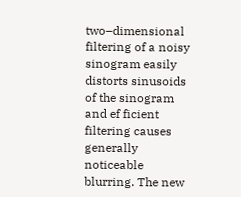two–dimensional filtering of a noisy sinogram easily distorts sinusoids of the sinogram and ef ficient filtering causes generally noticeable blurring. The new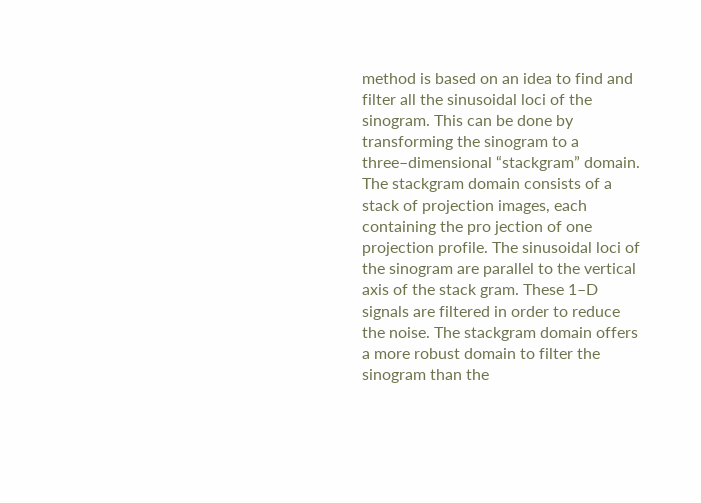method is based on an idea to find and filter all the sinusoidal loci of the sinogram. This can be done by transforming the sinogram to a three–dimensional “stackgram” domain. The stackgram domain consists of a stack of projection images, each containing the pro jection of one projection profile. The sinusoidal loci of the sinogram are parallel to the vertical axis of the stack gram. These 1–D signals are filtered in order to reduce the noise. The stackgram domain offers a more robust domain to filter the sinogram than the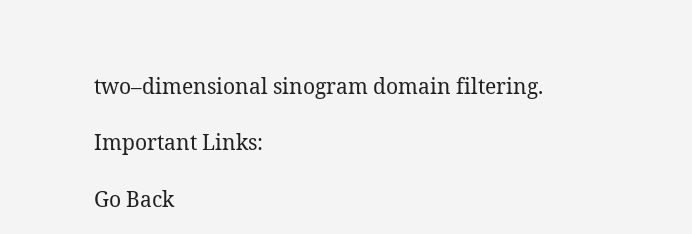two–dimensional sinogram domain filtering.

Important Links:

Go Back